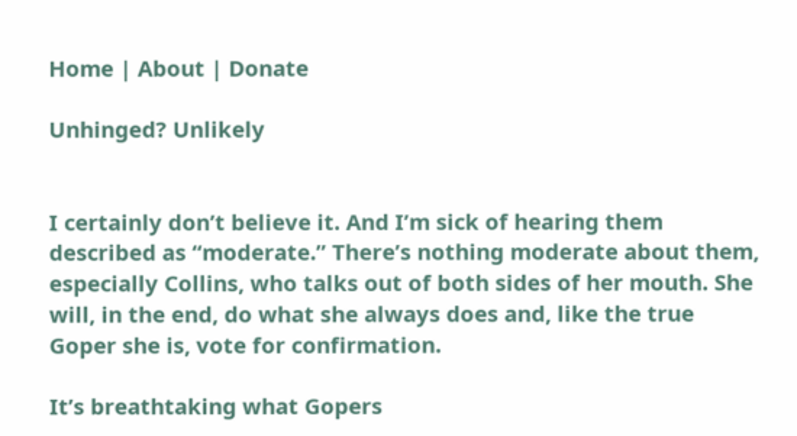Home | About | Donate

Unhinged? Unlikely


I certainly don’t believe it. And I’m sick of hearing them described as “moderate.” There’s nothing moderate about them, especially Collins, who talks out of both sides of her mouth. She will, in the end, do what she always does and, like the true Goper she is, vote for confirmation.

It’s breathtaking what Gopers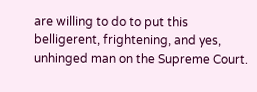are willing to do to put this belligerent, frightening, and yes, unhinged man on the Supreme Court.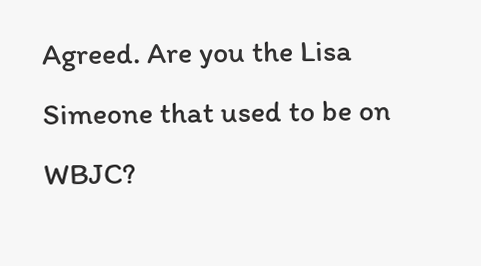Agreed. Are you the Lisa Simeone that used to be on WBJC?